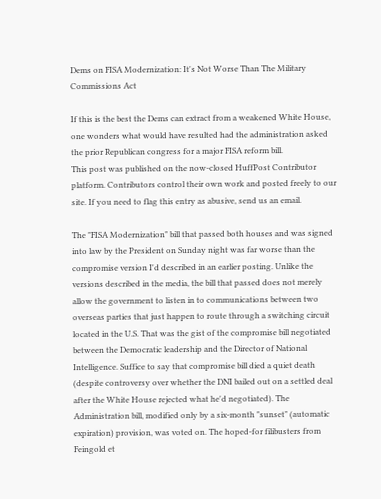Dems on FISA Modernization: It's Not Worse Than The Military Commissions Act

If this is the best the Dems can extract from a weakened White House, one wonders what would have resulted had the administration asked the prior Republican congress for a major FISA reform bill.
This post was published on the now-closed HuffPost Contributor platform. Contributors control their own work and posted freely to our site. If you need to flag this entry as abusive, send us an email.

The "FISA Modernization" bill that passed both houses and was signed into law by the President on Sunday night was far worse than the compromise version I'd described in an earlier posting. Unlike the versions described in the media, the bill that passed does not merely allow the government to listen in to communications between two overseas parties that just happen to route through a switching circuit located in the U.S. That was the gist of the compromise bill negotiated between the Democratic leadership and the Director of National Intelligence. Suffice to say that compromise bill died a quiet death (despite controversy over whether the DNI bailed out on a settled deal after the White House rejected what he'd negotiated). The Administration bill, modified only by a six-month "sunset" (automatic expiration) provision, was voted on. The hoped-for filibusters from Feingold et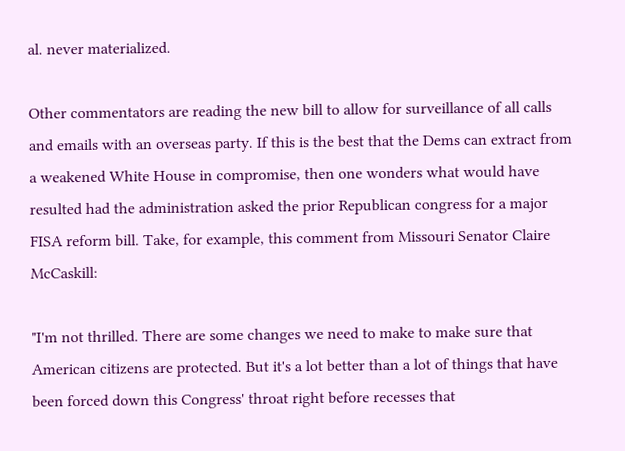al. never materialized.

Other commentators are reading the new bill to allow for surveillance of all calls and emails with an overseas party. If this is the best that the Dems can extract from a weakened White House in compromise, then one wonders what would have resulted had the administration asked the prior Republican congress for a major FISA reform bill. Take, for example, this comment from Missouri Senator Claire McCaskill:

"I'm not thrilled. There are some changes we need to make to make sure that American citizens are protected. But it's a lot better than a lot of things that have been forced down this Congress' throat right before recesses that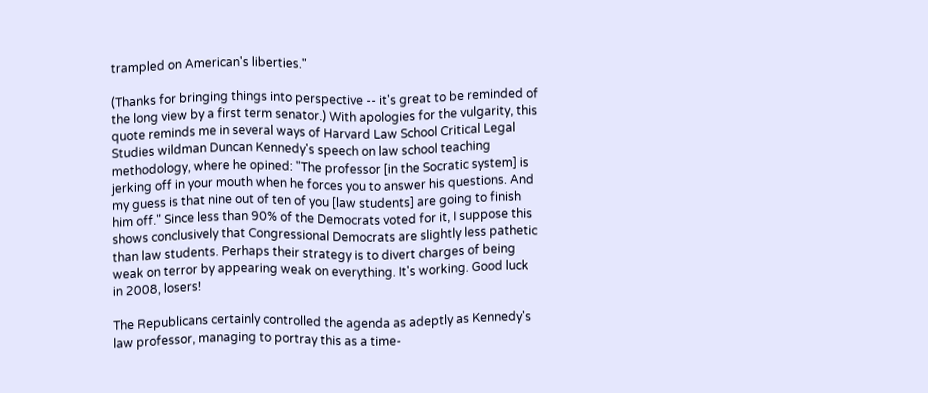trampled on American's liberties."

(Thanks for bringing things into perspective -- it's great to be reminded of the long view by a first term senator.) With apologies for the vulgarity, this quote reminds me in several ways of Harvard Law School Critical Legal Studies wildman Duncan Kennedy's speech on law school teaching methodology, where he opined: "The professor [in the Socratic system] is jerking off in your mouth when he forces you to answer his questions. And my guess is that nine out of ten of you [law students] are going to finish him off." Since less than 90% of the Democrats voted for it, I suppose this shows conclusively that Congressional Democrats are slightly less pathetic than law students. Perhaps their strategy is to divert charges of being weak on terror by appearing weak on everything. It's working. Good luck in 2008, losers!

The Republicans certainly controlled the agenda as adeptly as Kennedy's law professor, managing to portray this as a time-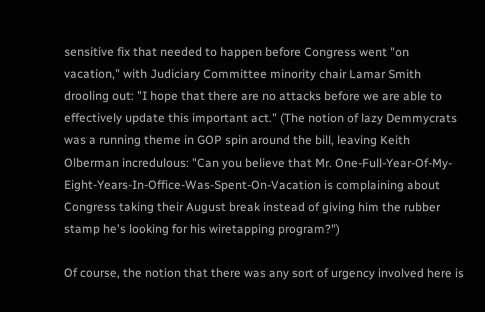sensitive fix that needed to happen before Congress went "on vacation," with Judiciary Committee minority chair Lamar Smith drooling out: "I hope that there are no attacks before we are able to effectively update this important act." (The notion of lazy Demmycrats was a running theme in GOP spin around the bill, leaving Keith Olberman incredulous: "Can you believe that Mr. One-Full-Year-Of-My-Eight-Years-In-Office-Was-Spent-On-Vacation is complaining about Congress taking their August break instead of giving him the rubber stamp he's looking for his wiretapping program?")

Of course, the notion that there was any sort of urgency involved here is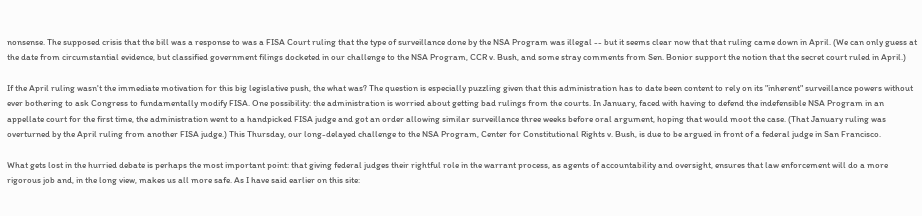nonsense. The supposed crisis that the bill was a response to was a FISA Court ruling that the type of surveillance done by the NSA Program was illegal -- but it seems clear now that that ruling came down in April. (We can only guess at the date from circumstantial evidence, but classified government filings docketed in our challenge to the NSA Program, CCR v. Bush, and some stray comments from Sen. Bonior support the notion that the secret court ruled in April.)

If the April ruling wasn't the immediate motivation for this big legislative push, the what was? The question is especially puzzling given that this administration has to date been content to rely on its "inherent" surveillance powers without ever bothering to ask Congress to fundamentally modify FISA. One possibility: the administration is worried about getting bad rulings from the courts. In January, faced with having to defend the indefensible NSA Program in an appellate court for the first time, the administration went to a handpicked FISA judge and got an order allowing similar surveillance three weeks before oral argument, hoping that would moot the case. (That January ruling was overturned by the April ruling from another FISA judge.) This Thursday, our long-delayed challenge to the NSA Program, Center for Constitutional Rights v. Bush, is due to be argued in front of a federal judge in San Francisco.

What gets lost in the hurried debate is perhaps the most important point: that giving federal judges their rightful role in the warrant process, as agents of accountability and oversight, ensures that law enforcement will do a more rigorous job and, in the long view, makes us all more safe. As I have said earlier on this site: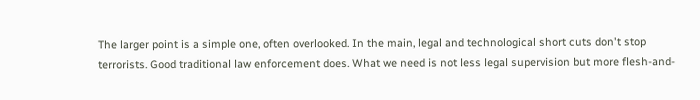The larger point is a simple one, often overlooked. In the main, legal and technological short cuts don't stop terrorists. Good traditional law enforcement does. What we need is not less legal supervision but more flesh-and-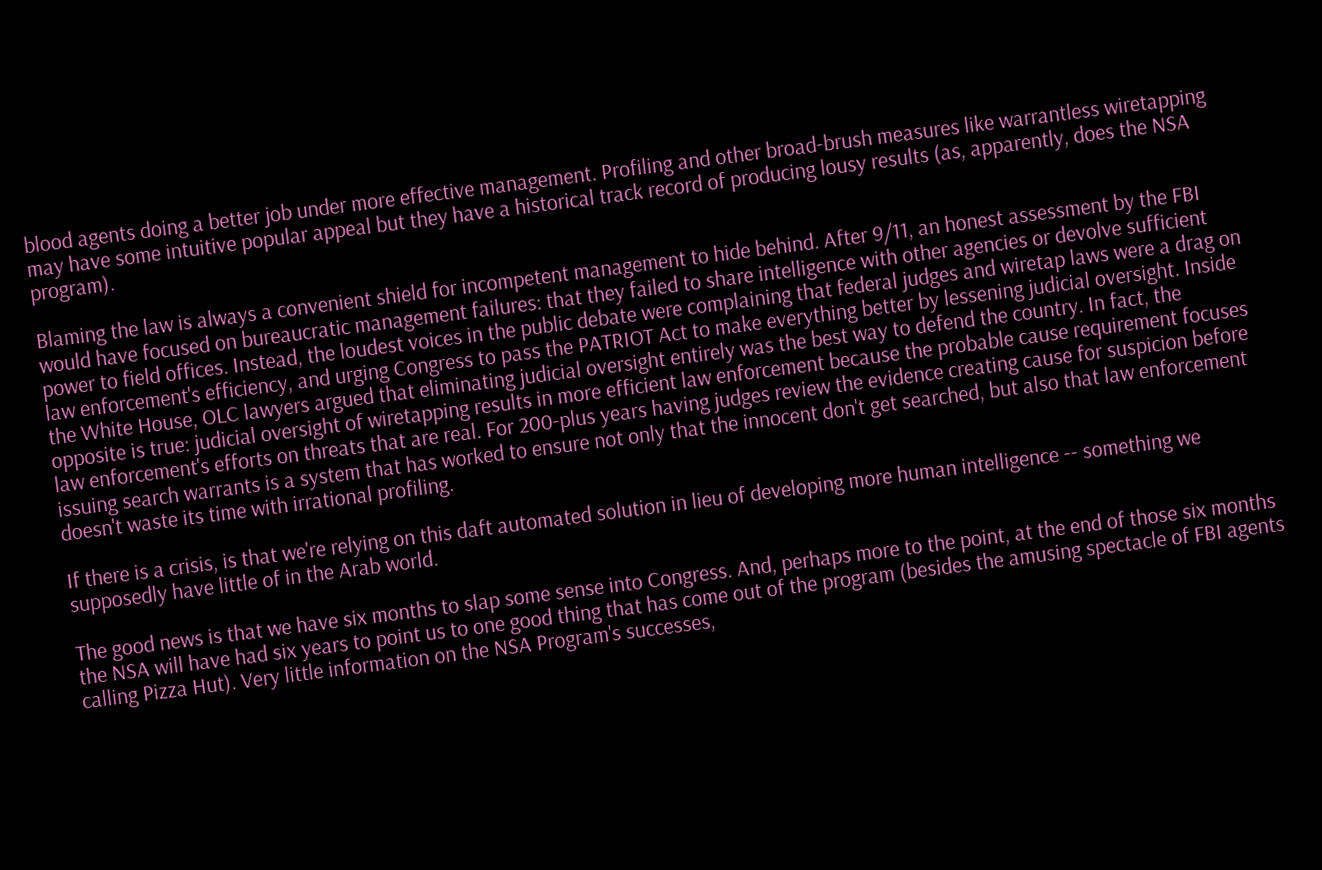blood agents doing a better job under more effective management. Profiling and other broad-brush measures like warrantless wiretapping may have some intuitive popular appeal but they have a historical track record of producing lousy results (as, apparently, does the NSA program).

Blaming the law is always a convenient shield for incompetent management to hide behind. After 9/11, an honest assessment by the FBI would have focused on bureaucratic management failures: that they failed to share intelligence with other agencies or devolve sufficient power to field offices. Instead, the loudest voices in the public debate were complaining that federal judges and wiretap laws were a drag on law enforcement's efficiency, and urging Congress to pass the PATRIOT Act to make everything better by lessening judicial oversight. Inside the White House, OLC lawyers argued that eliminating judicial oversight entirely was the best way to defend the country. In fact, the opposite is true: judicial oversight of wiretapping results in more efficient law enforcement because the probable cause requirement focuses law enforcement's efforts on threats that are real. For 200-plus years having judges review the evidence creating cause for suspicion before issuing search warrants is a system that has worked to ensure not only that the innocent don't get searched, but also that law enforcement doesn't waste its time with irrational profiling.

If there is a crisis, is that we're relying on this daft automated solution in lieu of developing more human intelligence -- something we supposedly have little of in the Arab world.

The good news is that we have six months to slap some sense into Congress. And, perhaps more to the point, at the end of those six months the NSA will have had six years to point us to one good thing that has come out of the program (besides the amusing spectacle of FBI agents calling Pizza Hut). Very little information on the NSA Program's successes,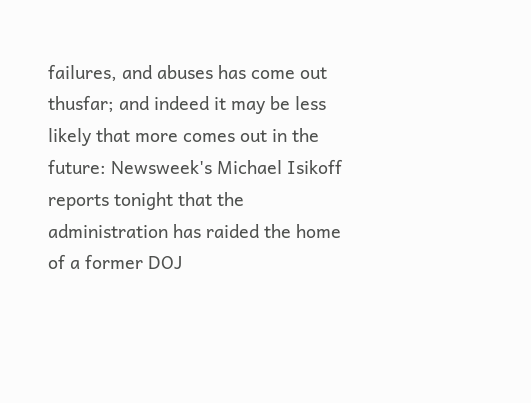failures, and abuses has come out thusfar; and indeed it may be less likely that more comes out in the future: Newsweek's Michael Isikoff reports tonight that the administration has raided the home of a former DOJ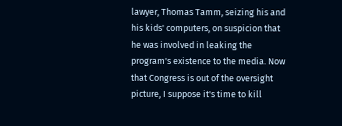lawyer, Thomas Tamm, seizing his and his kids' computers, on suspicion that he was involved in leaking the program's existence to the media. Now that Congress is out of the oversight picture, I suppose it's time to kill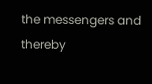the messengers and thereby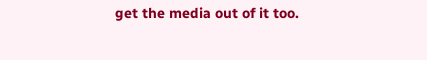get the media out of it too.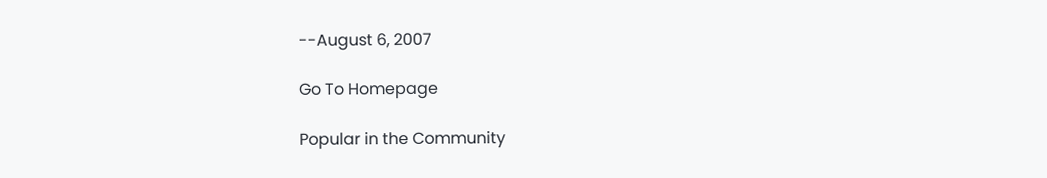--August 6, 2007

Go To Homepage

Popular in the Community